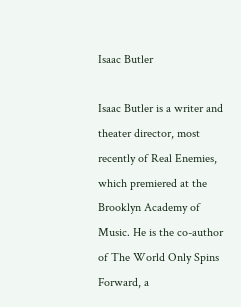Isaac Butler

Isaac Butler is a writer and theater director, most recently of Real Enemies, which premiered at the Brooklyn Academy of Music. He is the co-author of The World Only Spins Forward, a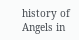history of Angels in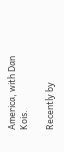America, with Dan Kois.

Recently by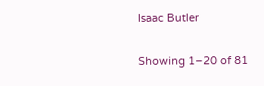Isaac Butler

Showing 1–20 of 81